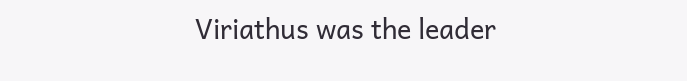Viriathus was the leader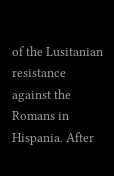of the Lusitanian resistance against the Romans in Hispania. After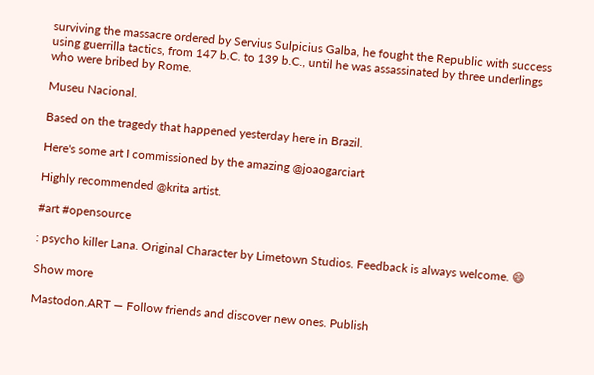surviving the massacre ordered by Servius Sulpicius Galba, he fought the Republic with success using guerrilla tactics, from 147 b.C. to 139 b.C., until he was assassinated by three underlings who were bribed by Rome.

Museu Nacional.

Based on the tragedy that happened yesterday here in Brazil.

Here's some art I commissioned by the amazing @joaogarciart

Highly recommended @krita artist.

#art #opensource

: psycho killer Lana. Original Character by Limetown Studios. Feedback is always welcome. 😄

Show more

Mastodon.ART — Follow friends and discover new ones. Publish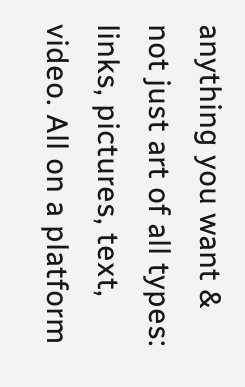anything you want & not just art of all types: links, pictures, text, video. All on a platform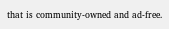that is community-owned and ad-free.